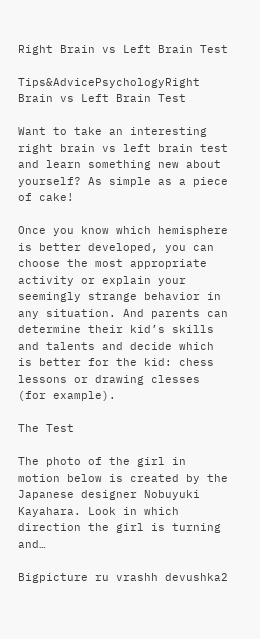Right Brain vs Left Brain Test

Tips&AdvicePsychologyRight Brain vs Left Brain Test

Want to take an interesting right brain vs left brain test and learn something new about yourself? As simple as a piece of cake!

Once you know which hemisphere is better developed, you can choose the most appropriate activity or explain your seemingly strange behavior in any situation. And parents can determine their kid’s skills and talents and decide which is better for the kid: chess lessons or drawing clesses (for example).

The Test

The photo of the girl in motion below is created by the Japanese designer Nobuyuki Kayahara. Look in which direction the girl is turning and…

Bigpicture ru vrashh devushka2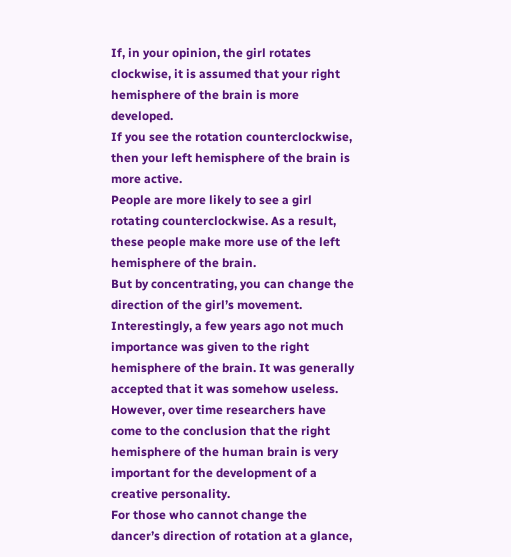If, in your opinion, the girl rotates clockwise, it is assumed that your right hemisphere of the brain is more developed.
If you see the rotation counterclockwise, then your left hemisphere of the brain is more active.
People are more likely to see a girl rotating counterclockwise. As a result, these people make more use of the left hemisphere of the brain.
But by concentrating, you can change the direction of the girl’s movement.
Interestingly, a few years ago not much importance was given to the right hemisphere of the brain. It was generally accepted that it was somehow useless. However, over time researchers have come to the conclusion that the right hemisphere of the human brain is very important for the development of a creative personality.
For those who cannot change the dancer’s direction of rotation at a glance,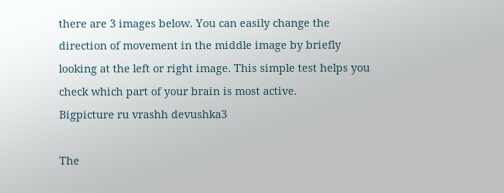there are 3 images below. You can easily change the direction of movement in the middle image by briefly looking at the left or right image. This simple test helps you check which part of your brain is most active.
Bigpicture ru vrashh devushka3

The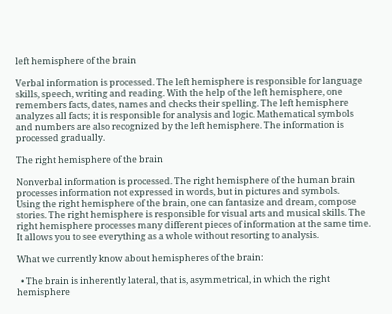left hemisphere of the brain

Verbal information is processed. The left hemisphere is responsible for language skills, speech, writing and reading. With the help of the left hemisphere, one remembers facts, dates, names and checks their spelling. The left hemisphere analyzes all facts; it is responsible for analysis and logic. Mathematical symbols and numbers are also recognized by the left hemisphere. The information is processed gradually.

The right hemisphere of the brain

Nonverbal information is processed. The right hemisphere of the human brain processes information not expressed in words, but in pictures and symbols.
Using the right hemisphere of the brain, one can fantasize and dream, compose stories. The right hemisphere is responsible for visual arts and musical skills. The right hemisphere processes many different pieces of information at the same time. It allows you to see everything as a whole without resorting to analysis.

What we currently know about hemispheres of the brain:

  • The brain is inherently lateral, that is, asymmetrical, in which the right hemisphere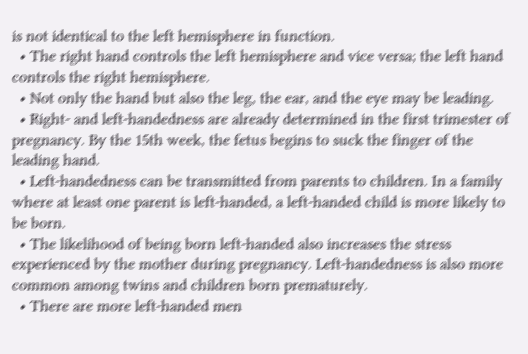is not identical to the left hemisphere in function.
  • The right hand controls the left hemisphere and vice versa; the left hand controls the right hemisphere.
  • Not only the hand but also the leg, the ear, and the eye may be leading.
  • Right- and left-handedness are already determined in the first trimester of pregnancy. By the 15th week, the fetus begins to suck the finger of the leading hand.
  • Left-handedness can be transmitted from parents to children. In a family where at least one parent is left-handed, a left-handed child is more likely to be born.
  • The likelihood of being born left-handed also increases the stress experienced by the mother during pregnancy. Left-handedness is also more common among twins and children born prematurely.
  • There are more left-handed men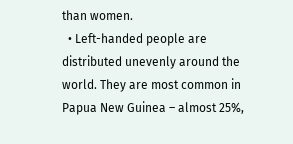than women.
  • Left-handed people are distributed unevenly around the world. They are most common in Papua New Guinea – almost 25%,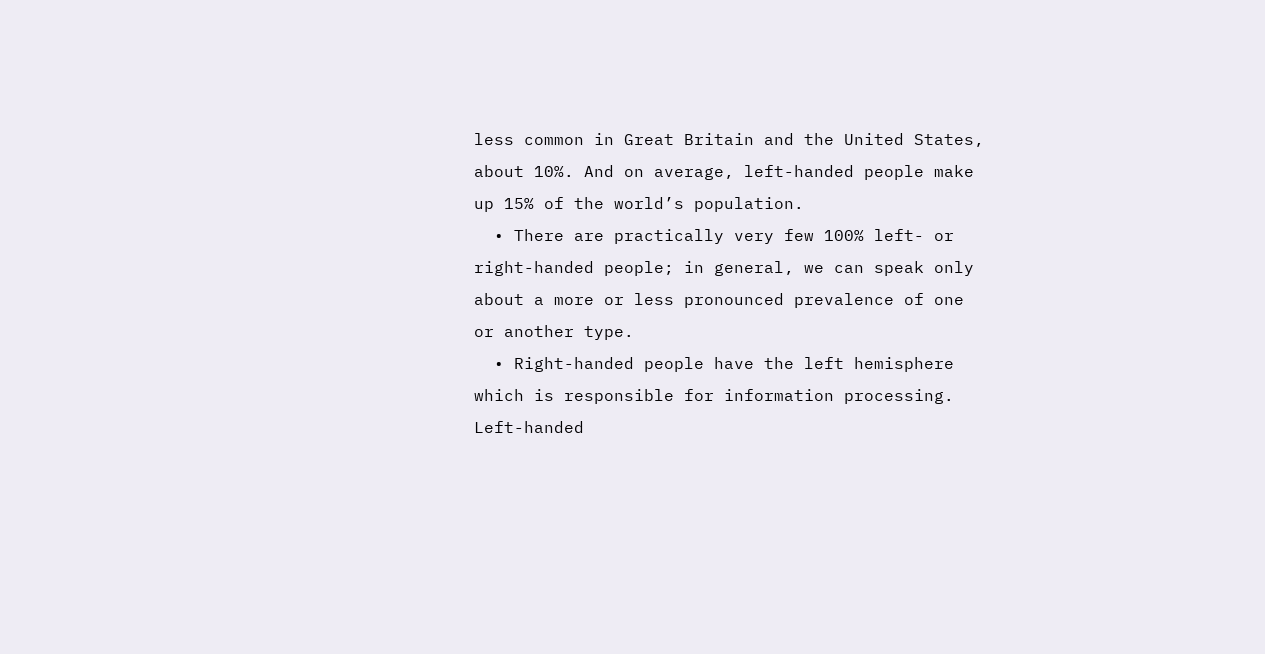less common in Great Britain and the United States, about 10%. And on average, left-handed people make up 15% of the world’s population.
  • There are practically very few 100% left- or right-handed people; in general, we can speak only about a more or less pronounced prevalence of one or another type.
  • Right-handed people have the left hemisphere which is responsible for information processing. Left-handed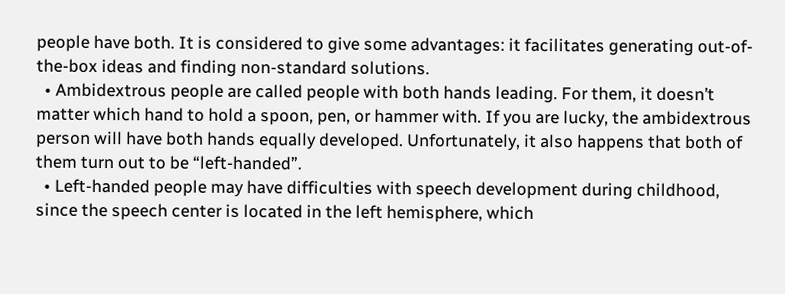people have both. It is considered to give some advantages: it facilitates generating out-of-the-box ideas and finding non-standard solutions.
  • Ambidextrous people are called people with both hands leading. For them, it doesn’t matter which hand to hold a spoon, pen, or hammer with. If you are lucky, the ambidextrous person will have both hands equally developed. Unfortunately, it also happens that both of them turn out to be “left-handed”.
  • Left-handed people may have difficulties with speech development during childhood, since the speech center is located in the left hemisphere, which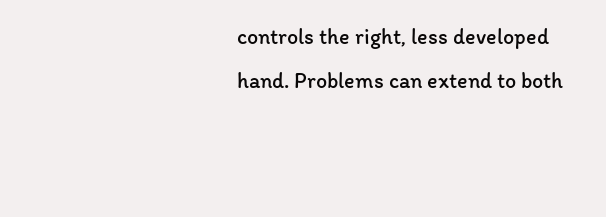controls the right, less developed hand. Problems can extend to both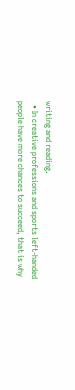writing and reading.
  • In creative professions and sports left-handed people have more chances to succeed, that is why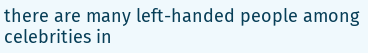there are many left-handed people among celebrities in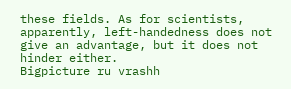these fields. As for scientists, apparently, left-handedness does not give an advantage, but it does not hinder either.
Bigpicture ru vrashh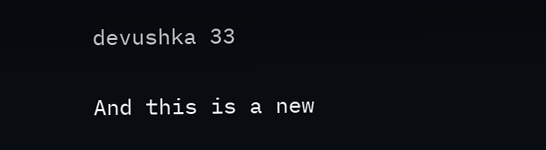devushka 33

And this is a new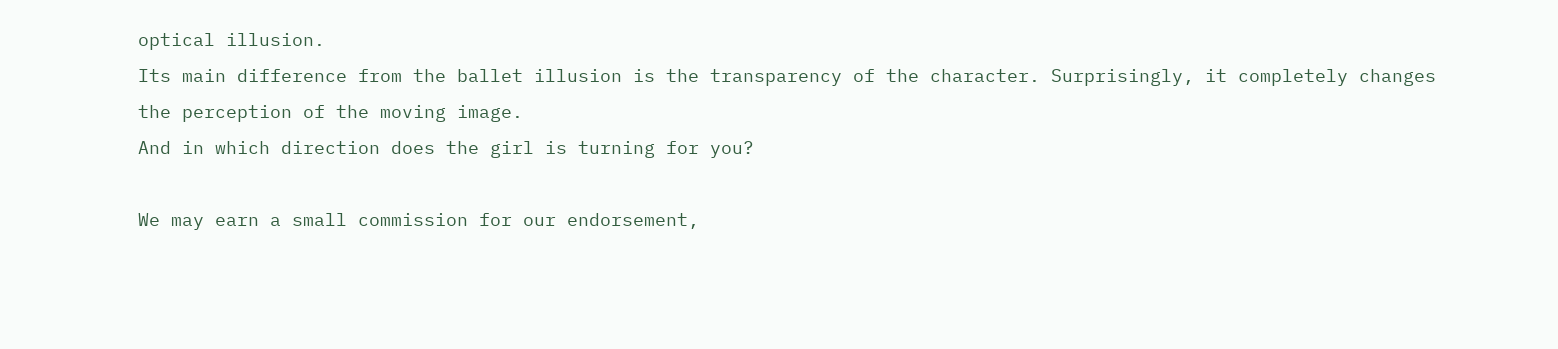optical illusion.
Its main difference from the ballet illusion is the transparency of the character. Surprisingly, it completely changes the perception of the moving image.
And in which direction does the girl is turning for you?

We may earn a small commission for our endorsement,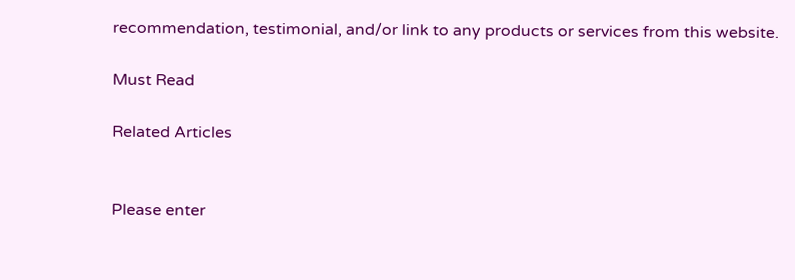recommendation, testimonial, and/or link to any products or services from this website.

Must Read

Related Articles


Please enter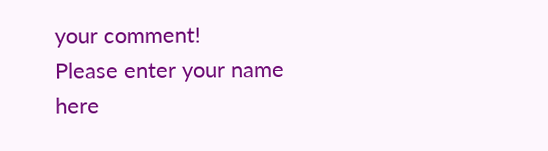your comment!
Please enter your name here